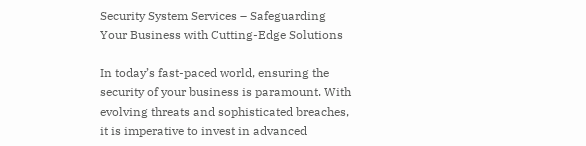Security System Services – Safeguarding Your Business with Cutting-Edge Solutions

In today’s fast-paced world, ensuring the security of your business is paramount. With evolving threats and sophisticated breaches, it is imperative to invest in advanced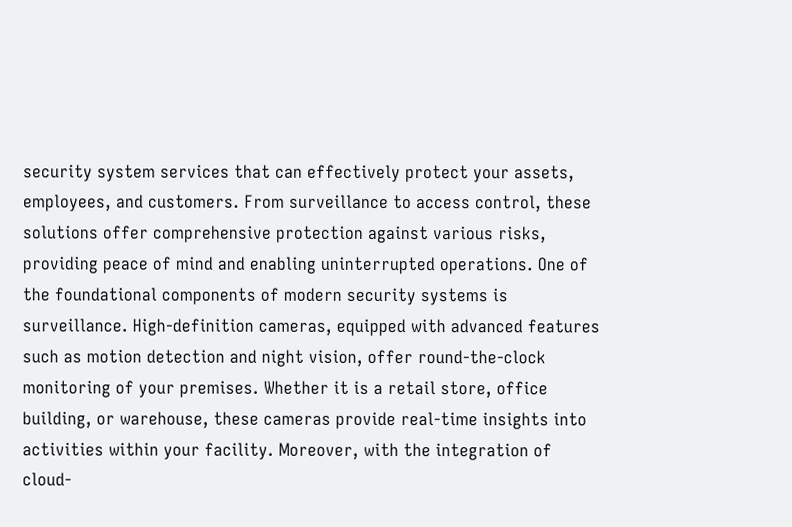security system services that can effectively protect your assets, employees, and customers. From surveillance to access control, these solutions offer comprehensive protection against various risks, providing peace of mind and enabling uninterrupted operations. One of the foundational components of modern security systems is surveillance. High-definition cameras, equipped with advanced features such as motion detection and night vision, offer round-the-clock monitoring of your premises. Whether it is a retail store, office building, or warehouse, these cameras provide real-time insights into activities within your facility. Moreover, with the integration of cloud-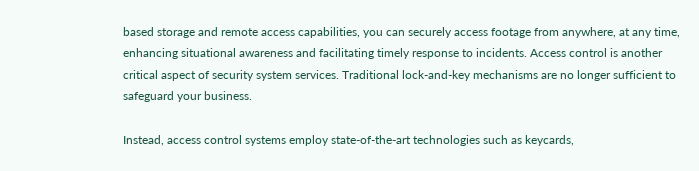based storage and remote access capabilities, you can securely access footage from anywhere, at any time, enhancing situational awareness and facilitating timely response to incidents. Access control is another critical aspect of security system services. Traditional lock-and-key mechanisms are no longer sufficient to safeguard your business.

Instead, access control systems employ state-of-the-art technologies such as keycards,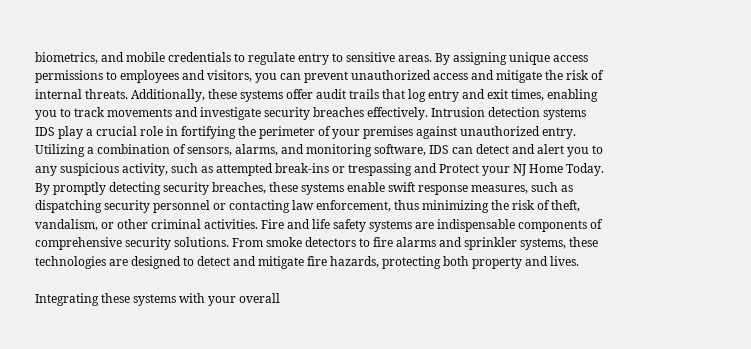biometrics, and mobile credentials to regulate entry to sensitive areas. By assigning unique access permissions to employees and visitors, you can prevent unauthorized access and mitigate the risk of internal threats. Additionally, these systems offer audit trails that log entry and exit times, enabling you to track movements and investigate security breaches effectively. Intrusion detection systems IDS play a crucial role in fortifying the perimeter of your premises against unauthorized entry. Utilizing a combination of sensors, alarms, and monitoring software, IDS can detect and alert you to any suspicious activity, such as attempted break-ins or trespassing and Protect your NJ Home Today. By promptly detecting security breaches, these systems enable swift response measures, such as dispatching security personnel or contacting law enforcement, thus minimizing the risk of theft, vandalism, or other criminal activities. Fire and life safety systems are indispensable components of comprehensive security solutions. From smoke detectors to fire alarms and sprinkler systems, these technologies are designed to detect and mitigate fire hazards, protecting both property and lives.

Integrating these systems with your overall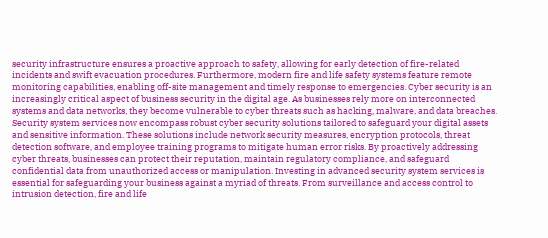security infrastructure ensures a proactive approach to safety, allowing for early detection of fire-related incidents and swift evacuation procedures. Furthermore, modern fire and life safety systems feature remote monitoring capabilities, enabling off-site management and timely response to emergencies. Cyber security is an increasingly critical aspect of business security in the digital age. As businesses rely more on interconnected systems and data networks, they become vulnerable to cyber threats such as hacking, malware, and data breaches. Security system services now encompass robust cyber security solutions tailored to safeguard your digital assets and sensitive information. These solutions include network security measures, encryption protocols, threat detection software, and employee training programs to mitigate human error risks. By proactively addressing cyber threats, businesses can protect their reputation, maintain regulatory compliance, and safeguard confidential data from unauthorized access or manipulation. Investing in advanced security system services is essential for safeguarding your business against a myriad of threats. From surveillance and access control to intrusion detection, fire and life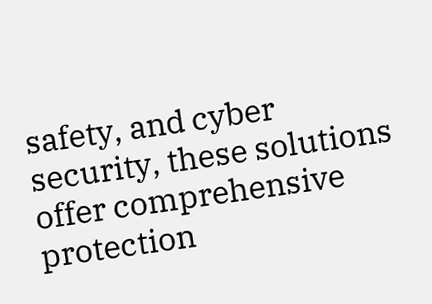safety, and cyber security, these solutions offer comprehensive protection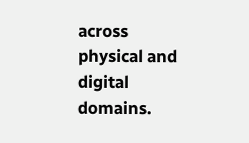across physical and digital domains.